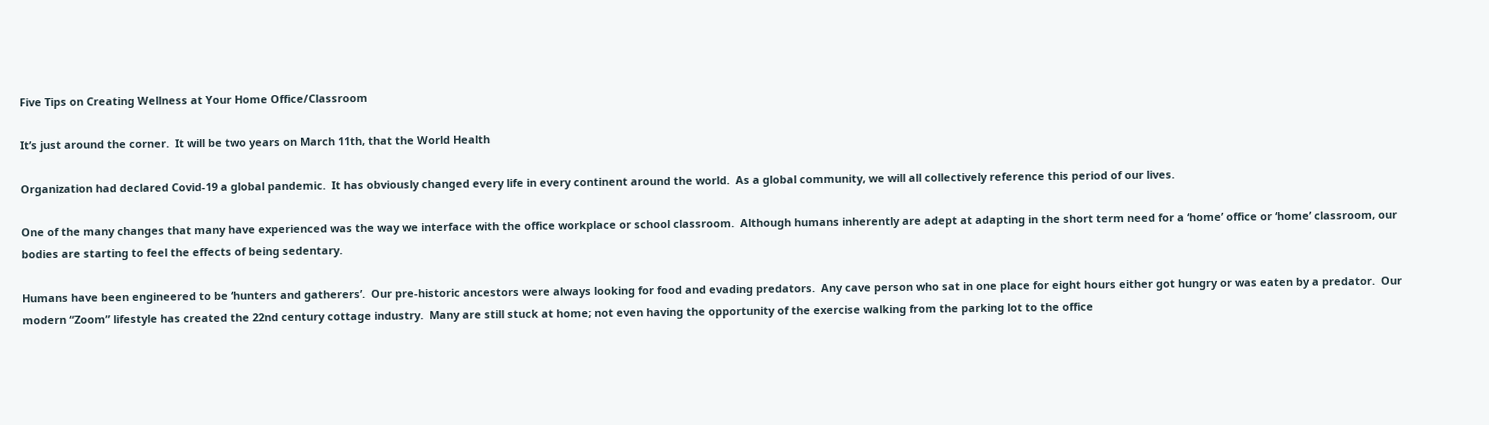Five Tips on Creating Wellness at Your Home Office/Classroom

It’s just around the corner.  It will be two years on March 11th, that the World Health

Organization had declared Covid-19 a global pandemic.  It has obviously changed every life in every continent around the world.  As a global community, we will all collectively reference this period of our lives.

One of the many changes that many have experienced was the way we interface with the office workplace or school classroom.  Although humans inherently are adept at adapting in the short term need for a ‘home’ office or ‘home’ classroom, our bodies are starting to feel the effects of being sedentary.

Humans have been engineered to be ‘hunters and gatherers’.  Our pre-historic ancestors were always looking for food and evading predators.  Any cave person who sat in one place for eight hours either got hungry or was eaten by a predator.  Our modern “Zoom” lifestyle has created the 22nd century cottage industry.  Many are still stuck at home; not even having the opportunity of the exercise walking from the parking lot to the office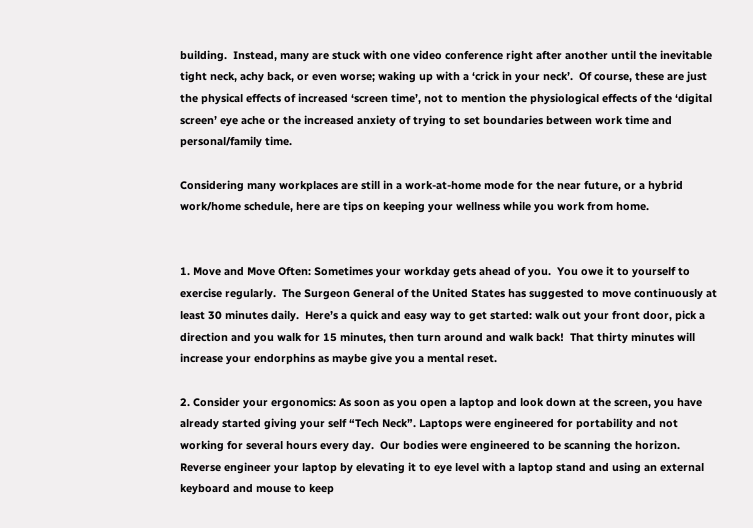building.  Instead, many are stuck with one video conference right after another until the inevitable tight neck, achy back, or even worse; waking up with a ‘crick in your neck’.  Of course, these are just the physical effects of increased ‘screen time’, not to mention the physiological effects of the ‘digital screen’ eye ache or the increased anxiety of trying to set boundaries between work time and personal/family time.

Considering many workplaces are still in a work-at-home mode for the near future, or a hybrid work/home schedule, here are tips on keeping your wellness while you work from home.


1. Move and Move Often: Sometimes your workday gets ahead of you.  You owe it to yourself to exercise regularly.  The Surgeon General of the United States has suggested to move continuously at least 30 minutes daily.  Here’s a quick and easy way to get started: walk out your front door, pick a direction and you walk for 15 minutes, then turn around and walk back!  That thirty minutes will increase your endorphins as maybe give you a mental reset.

2. Consider your ergonomics: As soon as you open a laptop and look down at the screen, you have already started giving your self “Tech Neck”. Laptops were engineered for portability and not working for several hours every day.  Our bodies were engineered to be scanning the horizon.  Reverse engineer your laptop by elevating it to eye level with a laptop stand and using an external keyboard and mouse to keep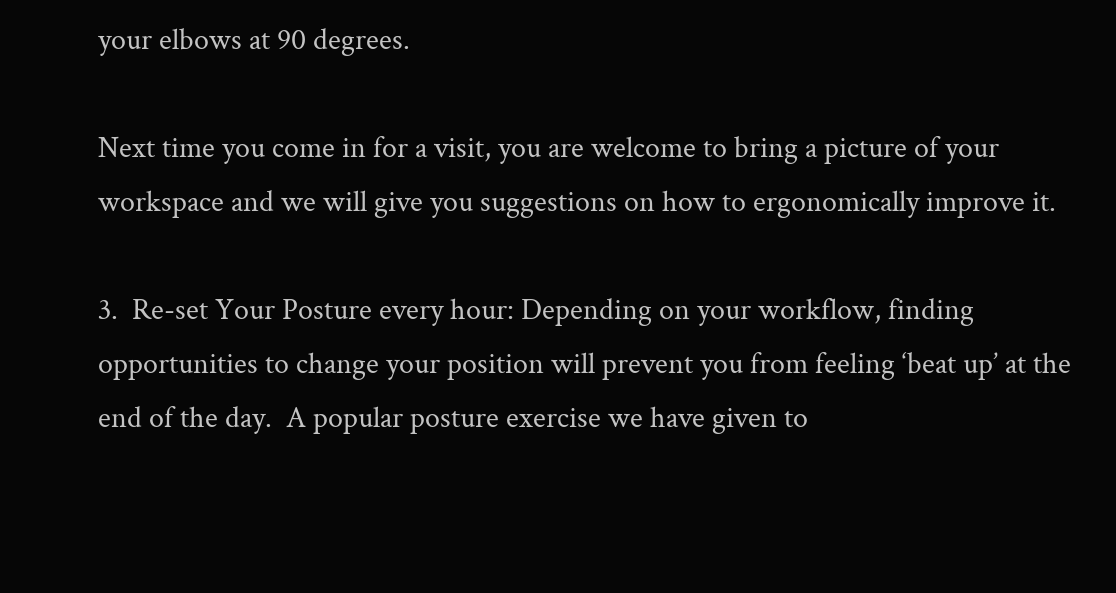your elbows at 90 degrees.

Next time you come in for a visit, you are welcome to bring a picture of your workspace and we will give you suggestions on how to ergonomically improve it.

3.  Re-set Your Posture every hour: Depending on your workflow, finding opportunities to change your position will prevent you from feeling ‘beat up’ at the end of the day.  A popular posture exercise we have given to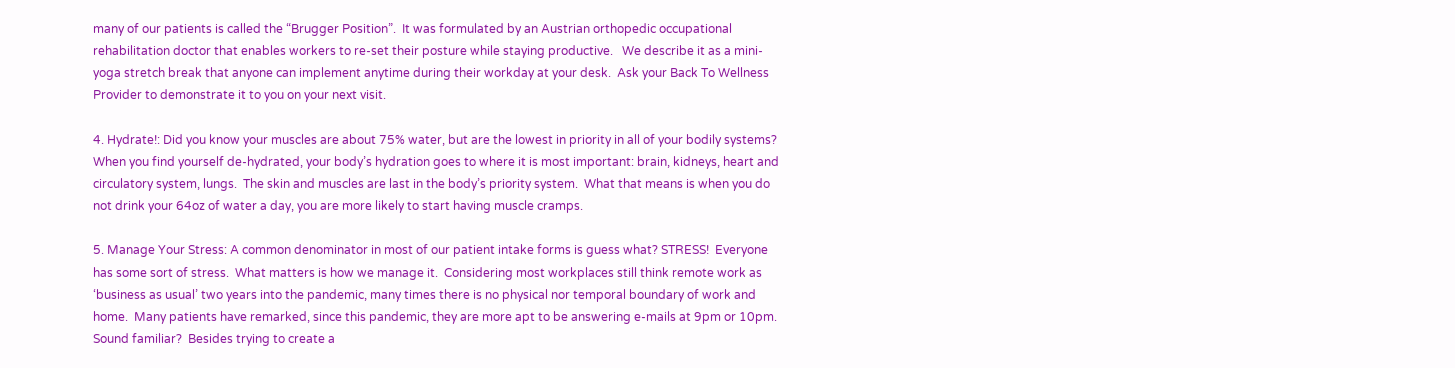many of our patients is called the “Brugger Position”.  It was formulated by an Austrian orthopedic occupational rehabilitation doctor that enables workers to re-set their posture while staying productive.   We describe it as a mini-yoga stretch break that anyone can implement anytime during their workday at your desk.  Ask your Back To Wellness Provider to demonstrate it to you on your next visit.

4. Hydrate!: Did you know your muscles are about 75% water, but are the lowest in priority in all of your bodily systems?  When you find yourself de-hydrated, your body’s hydration goes to where it is most important: brain, kidneys, heart and circulatory system, lungs.  The skin and muscles are last in the body’s priority system.  What that means is when you do not drink your 64oz of water a day, you are more likely to start having muscle cramps.

5. Manage Your Stress: A common denominator in most of our patient intake forms is guess what? STRESS!  Everyone has some sort of stress.  What matters is how we manage it.  Considering most workplaces still think remote work as ‘business as usual’ two years into the pandemic, many times there is no physical nor temporal boundary of work and home.  Many patients have remarked, since this pandemic, they are more apt to be answering e-mails at 9pm or 10pm.  Sound familiar?  Besides trying to create a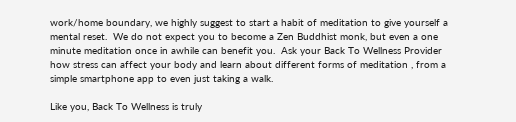work/home boundary, we highly suggest to start a habit of meditation to give yourself a mental reset.  We do not expect you to become a Zen Buddhist monk, but even a one minute meditation once in awhile can benefit you.  Ask your Back To Wellness Provider how stress can affect your body and learn about different forms of meditation , from a simple smartphone app to even just taking a walk.

Like you, Back To Wellness is truly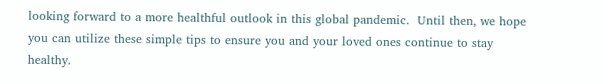looking forward to a more healthful outlook in this global pandemic.  Until then, we hope you can utilize these simple tips to ensure you and your loved ones continue to stay healthy.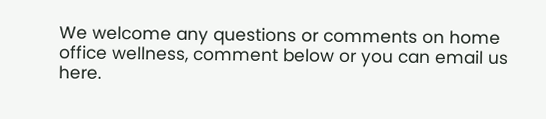We welcome any questions or comments on home office wellness, comment below or you can email us here.